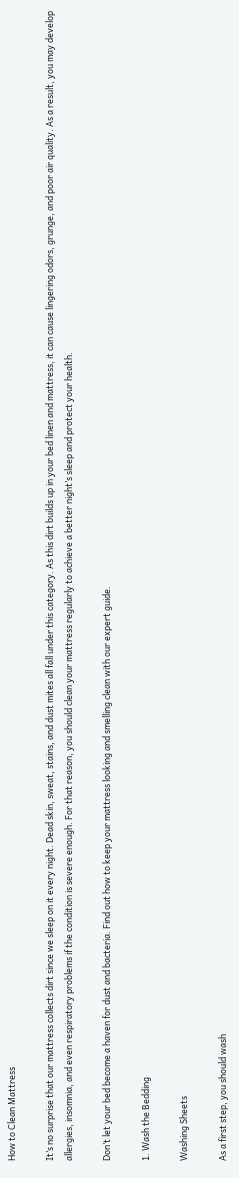How to Clean Mattress

It’s no surprise that our mattress collects dirt since we sleep on it every night. Dead skin, sweat, stains, and dust mites all fall under this category. As this dirt builds up in your bed linen and mattress, it can cause lingering odors, grunge, and poor air quality. As a result, you may develop allergies, insomnia, and even respiratory problems if the condition is severe enough. For that reason, you should clean your mattress regularly to achieve a better night’s sleep and protect your health.

Don’t let your bed become a haven for dust and bacteria. Find out how to keep your mattress looking and smelling clean with our expert guide.

1. Wash the Bedding

Washing Sheets

As a first step, you should wash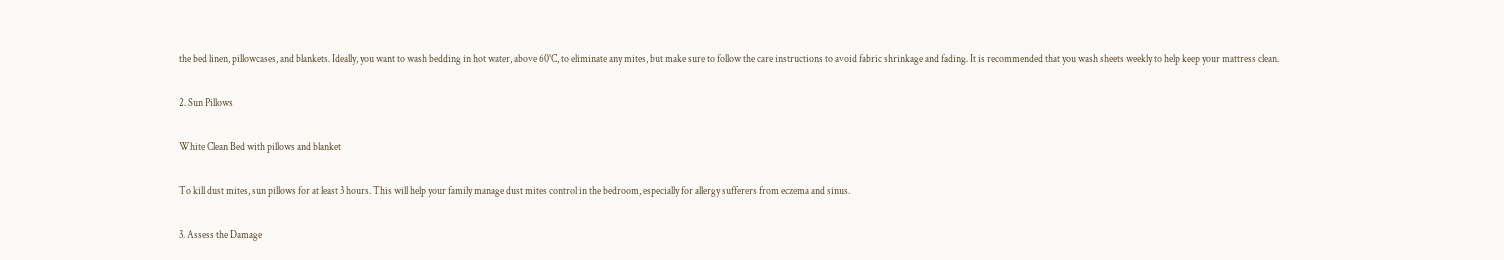the bed linen, pillowcases, and blankets. Ideally, you want to wash bedding in hot water, above 60°C, to eliminate any mites, but make sure to follow the care instructions to avoid fabric shrinkage and fading. It is recommended that you wash sheets weekly to help keep your mattress clean.

2. Sun Pillows

White Clean Bed with pillows and blanket

To kill dust mites, sun pillows for at least 3 hours. This will help your family manage dust mites control in the bedroom, especially for allergy sufferers from eczema and sinus.

3. Assess the Damage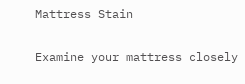Mattress Stain

Examine your mattress closely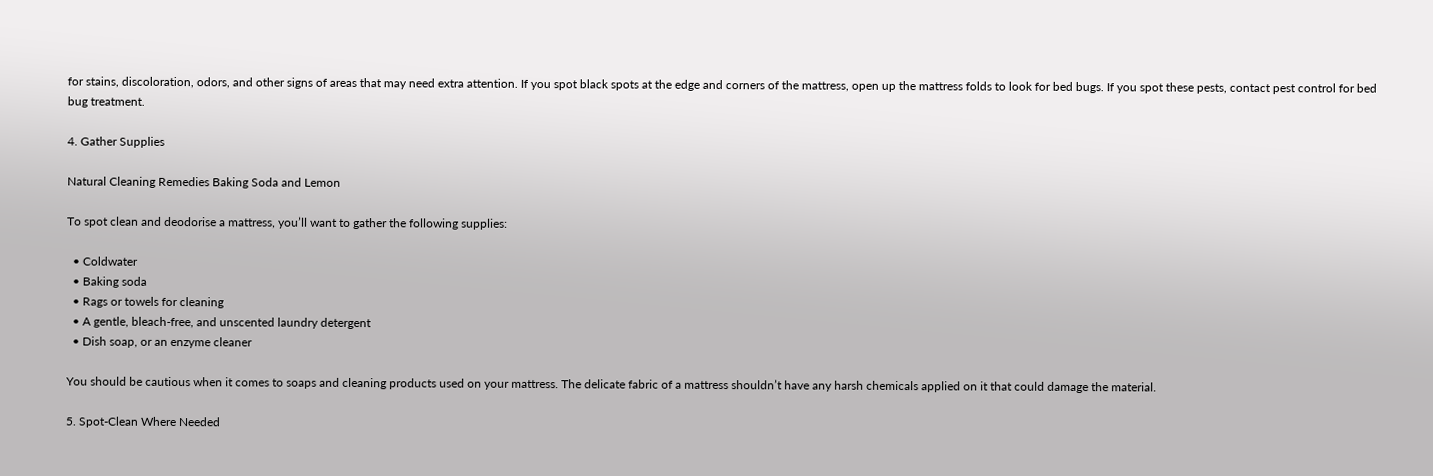for stains, discoloration, odors, and other signs of areas that may need extra attention. If you spot black spots at the edge and corners of the mattress, open up the mattress folds to look for bed bugs. If you spot these pests, contact pest control for bed bug treatment.

4. Gather Supplies

Natural Cleaning Remedies Baking Soda and Lemon

To spot clean and deodorise a mattress, you’ll want to gather the following supplies:

  • Coldwater
  • Baking soda
  • Rags or towels for cleaning
  • A gentle, bleach-free, and unscented laundry detergent
  • Dish soap, or an enzyme cleaner

You should be cautious when it comes to soaps and cleaning products used on your mattress. The delicate fabric of a mattress shouldn’t have any harsh chemicals applied on it that could damage the material.

5. Spot-Clean Where Needed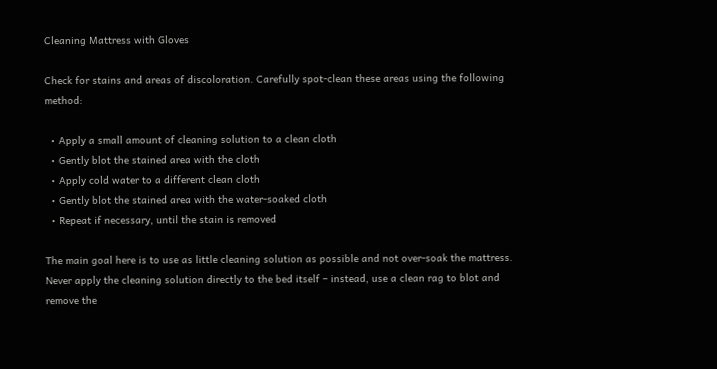Cleaning Mattress with Gloves

Check for stains and areas of discoloration. Carefully spot-clean these areas using the following method:

  • Apply a small amount of cleaning solution to a clean cloth
  • Gently blot the stained area with the cloth
  • Apply cold water to a different clean cloth
  • Gently blot the stained area with the water-soaked cloth
  • Repeat if necessary, until the stain is removed

The main goal here is to use as little cleaning solution as possible and not over-soak the mattress. Never apply the cleaning solution directly to the bed itself – instead, use a clean rag to blot and remove the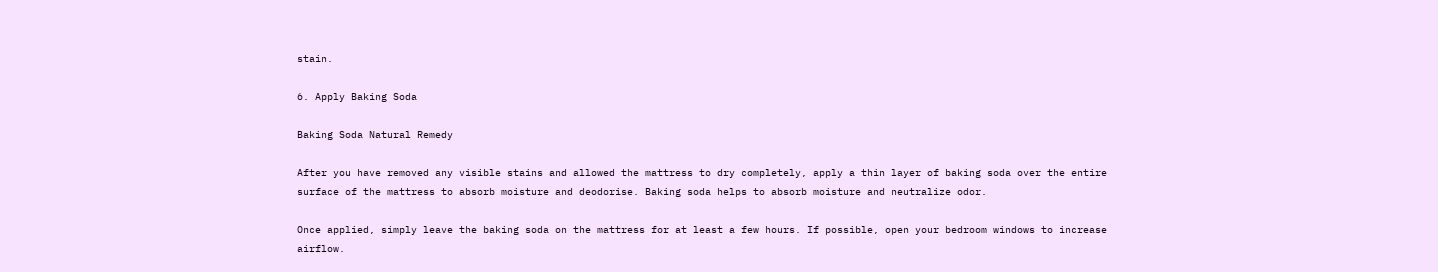stain.

6. Apply Baking Soda

Baking Soda Natural Remedy

After you have removed any visible stains and allowed the mattress to dry completely, apply a thin layer of baking soda over the entire surface of the mattress to absorb moisture and deodorise. Baking soda helps to absorb moisture and neutralize odor.

Once applied, simply leave the baking soda on the mattress for at least a few hours. If possible, open your bedroom windows to increase airflow.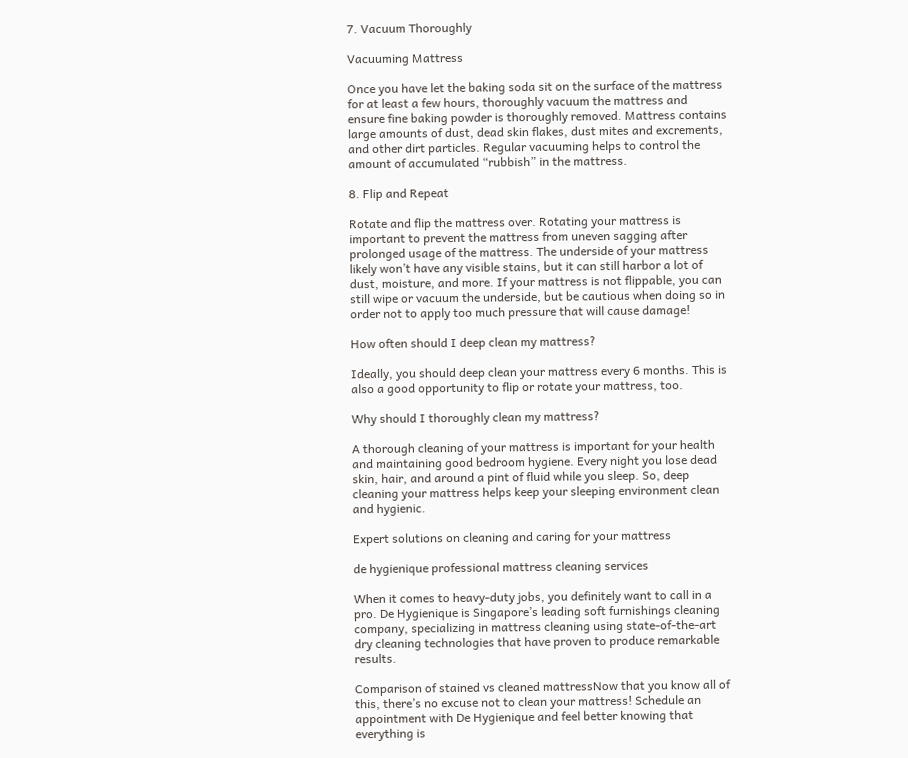7. Vacuum Thoroughly

Vacuuming Mattress

Once you have let the baking soda sit on the surface of the mattress for at least a few hours, thoroughly vacuum the mattress and ensure fine baking powder is thoroughly removed. Mattress contains large amounts of dust, dead skin flakes, dust mites and excrements, and other dirt particles. Regular vacuuming helps to control the amount of accumulated “rubbish” in the mattress.

8. Flip and Repeat

Rotate and flip the mattress over. Rotating your mattress is important to prevent the mattress from uneven sagging after prolonged usage of the mattress. The underside of your mattress likely won’t have any visible stains, but it can still harbor a lot of dust, moisture, and more. If your mattress is not flippable, you can still wipe or vacuum the underside, but be cautious when doing so in order not to apply too much pressure that will cause damage!

How often should I deep clean my mattress?

Ideally, you should deep clean your mattress every 6 months. This is also a good opportunity to flip or rotate your mattress, too.

Why should I thoroughly clean my mattress?

A thorough cleaning of your mattress is important for your health and maintaining good bedroom hygiene. Every night you lose dead skin, hair, and around a pint of fluid while you sleep. So, deep cleaning your mattress helps keep your sleeping environment clean and hygienic.

Expert solutions on cleaning and caring for your mattress

de hygienique professional mattress cleaning services

When it comes to heavy-duty jobs, you definitely want to call in a pro. De Hygienique is Singapore’s leading soft furnishings cleaning company, specializing in mattress cleaning using state-of-the-art dry cleaning technologies that have proven to produce remarkable results.

Comparison of stained vs cleaned mattressNow that you know all of this, there’s no excuse not to clean your mattress! Schedule an appointment with De Hygienique and feel better knowing that everything is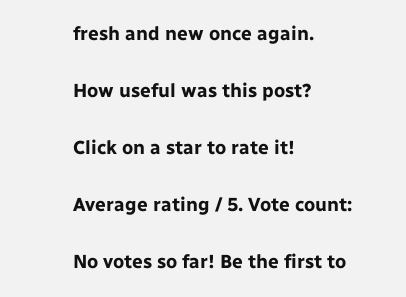fresh and new once again.

How useful was this post?

Click on a star to rate it!

Average rating / 5. Vote count:

No votes so far! Be the first to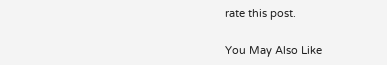rate this post.

You May Also Like